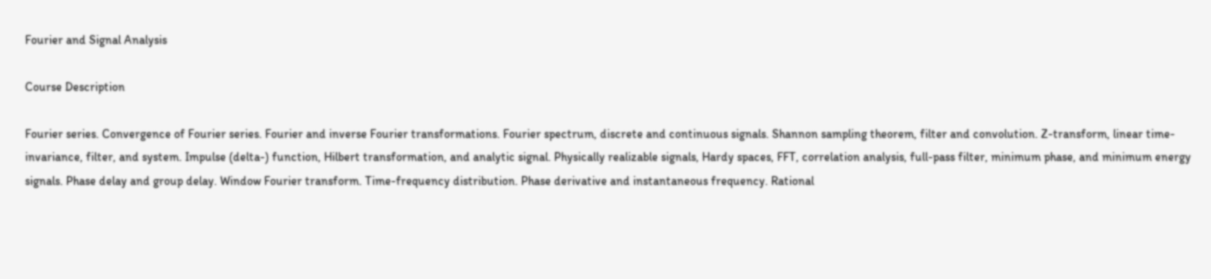Fourier and Signal Analysis

Course Description

Fourier series. Convergence of Fourier series. Fourier and inverse Fourier transformations. Fourier spectrum, discrete and continuous signals. Shannon sampling theorem, filter and convolution. Z-transform, linear time-invariance, filter, and system. Impulse (delta-) function, Hilbert transformation, and analytic signal. Physically realizable signals, Hardy spaces, FFT, correlation analysis, full-pass filter, minimum phase, and minimum energy signals. Phase delay and group delay. Window Fourier transform. Time-frequency distribution. Phase derivative and instantaneous frequency. Rational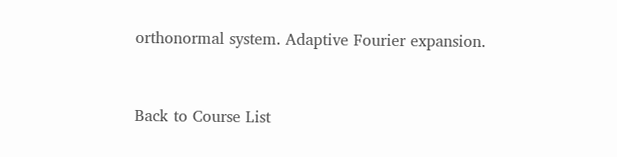orthonormal system. Adaptive Fourier expansion.


Back to Course List